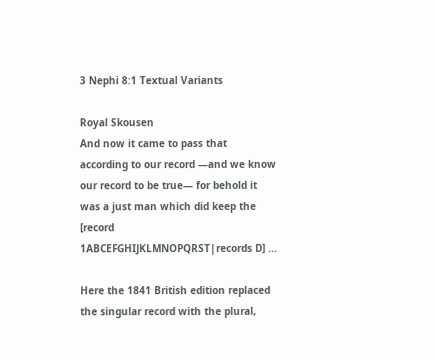3 Nephi 8:1 Textual Variants

Royal Skousen
And now it came to pass that according to our record —and we know our record to be true— for behold it was a just man which did keep the [record 1ABCEFGHIJKLMNOPQRST|records D] ...

Here the 1841 British edition replaced the singular record with the plural,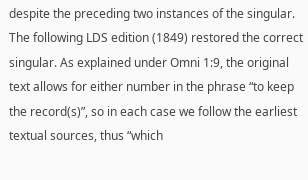despite the preceding two instances of the singular. The following LDS edition (1849) restored the correct singular. As explained under Omni 1:9, the original text allows for either number in the phrase “to keep the record(s)”, so in each case we follow the earliest textual sources, thus “which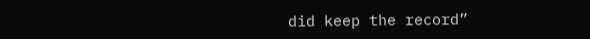did keep the record”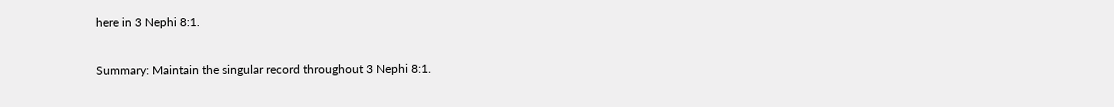here in 3 Nephi 8:1.

Summary: Maintain the singular record throughout 3 Nephi 8:1.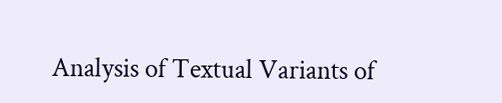Analysis of Textual Variants of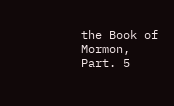the Book of Mormon, Part. 5